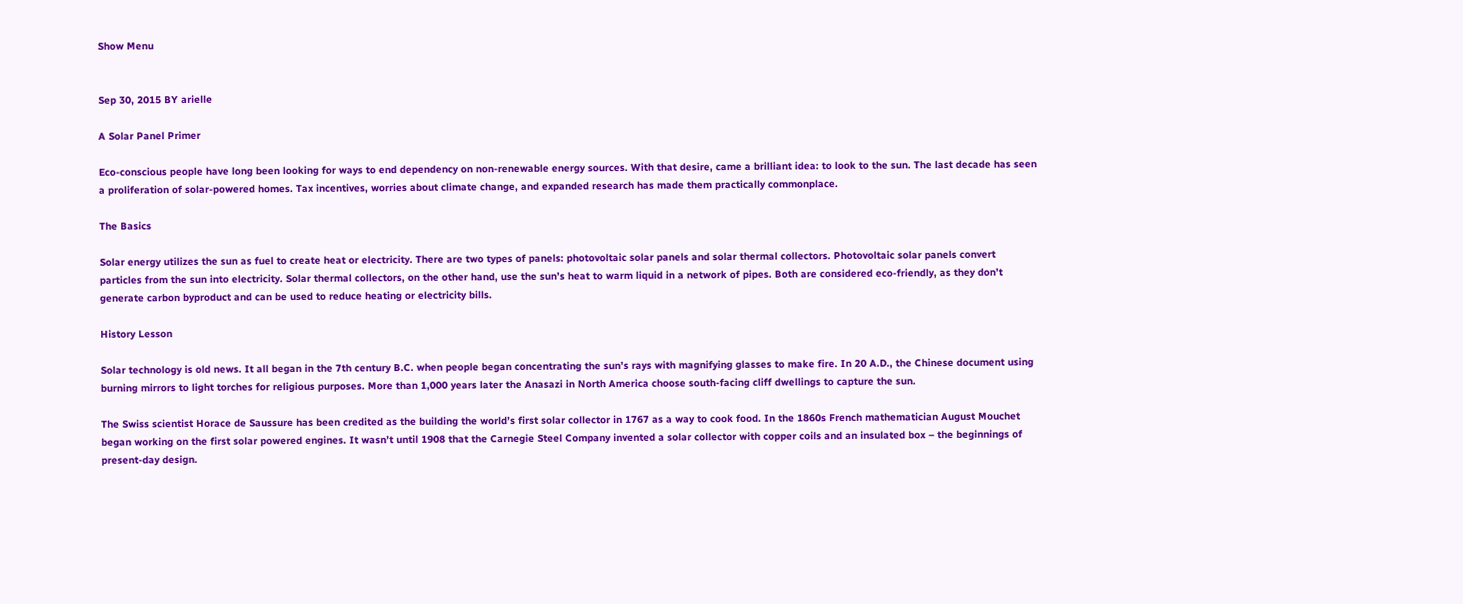Show Menu


Sep 30, 2015 BY arielle

A Solar Panel Primer

Eco-conscious people have long been looking for ways to end dependency on non-renewable energy sources. With that desire, came a brilliant idea: to look to the sun. The last decade has seen a proliferation of solar-powered homes. Tax incentives, worries about climate change, and expanded research has made them practically commonplace.

The Basics

Solar energy utilizes the sun as fuel to create heat or electricity. There are two types of panels: photovoltaic solar panels and solar thermal collectors. Photovoltaic solar panels convert particles from the sun into electricity. Solar thermal collectors, on the other hand, use the sun’s heat to warm liquid in a network of pipes. Both are considered eco-friendly, as they don’t generate carbon byproduct and can be used to reduce heating or electricity bills.

History Lesson

Solar technology is old news. It all began in the 7th century B.C. when people began concentrating the sun’s rays with magnifying glasses to make fire. In 20 A.D., the Chinese document using burning mirrors to light torches for religious purposes. More than 1,000 years later the Anasazi in North America choose south-facing cliff dwellings to capture the sun.

The Swiss scientist Horace de Saussure has been credited as the building the world’s first solar collector in 1767 as a way to cook food. In the 1860s French mathematician August Mouchet began working on the first solar powered engines. It wasn’t until 1908 that the Carnegie Steel Company invented a solar collector with copper coils and an insulated box – the beginnings of present-day design.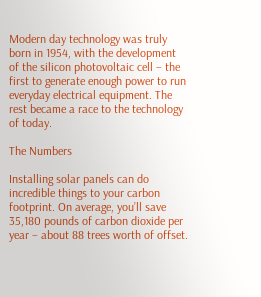Modern day technology was truly born in 1954, with the development of the silicon photovoltaic cell – the first to generate enough power to run everyday electrical equipment. The rest became a race to the technology of today.

The Numbers

Installing solar panels can do incredible things to your carbon footprint. On average, you’ll save 35,180 pounds of carbon dioxide per year – about 88 trees worth of offset.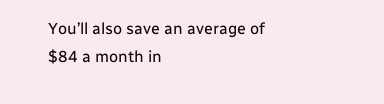You’ll also save an average of $84 a month in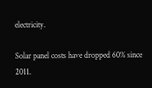electricity.

Solar panel costs have dropped 60% since 2011.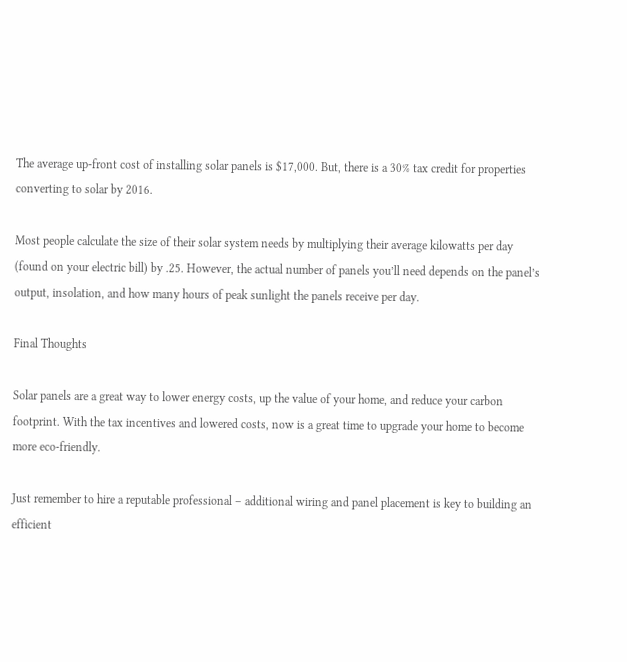The average up-front cost of installing solar panels is $17,000. But, there is a 30% tax credit for properties converting to solar by 2016.

Most people calculate the size of their solar system needs by multiplying their average kilowatts per day (found on your electric bill) by .25. However, the actual number of panels you’ll need depends on the panel’s output, insolation, and how many hours of peak sunlight the panels receive per day.

Final Thoughts

Solar panels are a great way to lower energy costs, up the value of your home, and reduce your carbon footprint. With the tax incentives and lowered costs, now is a great time to upgrade your home to become more eco-friendly.

Just remember to hire a reputable professional – additional wiring and panel placement is key to building an efficient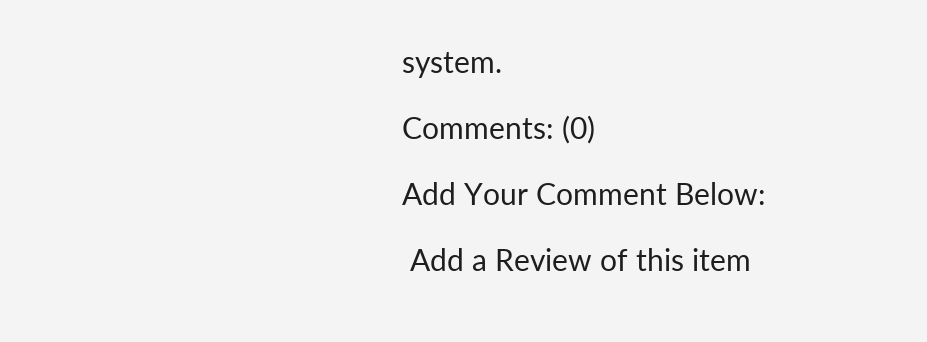system.

Comments: (0)

Add Your Comment Below:

 Add a Review of this item